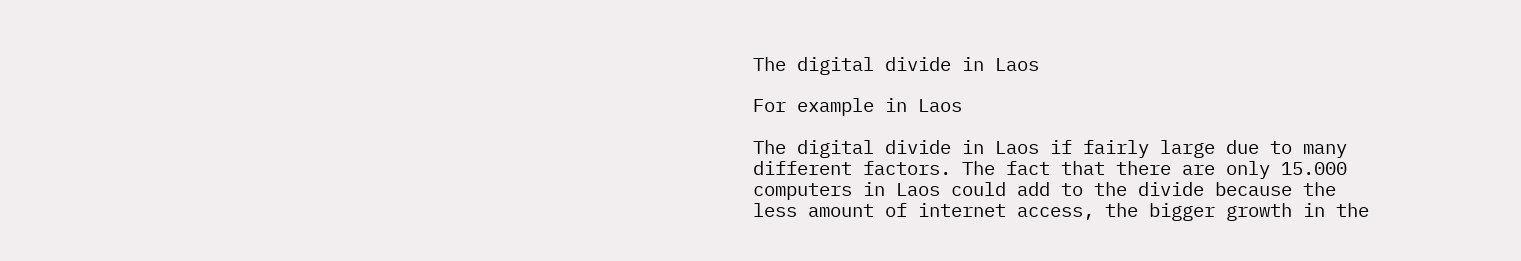The digital divide in Laos

For example in Laos

The digital divide in Laos if fairly large due to many different factors. The fact that there are only 15.000 computers in Laos could add to the divide because the less amount of internet access, the bigger growth in the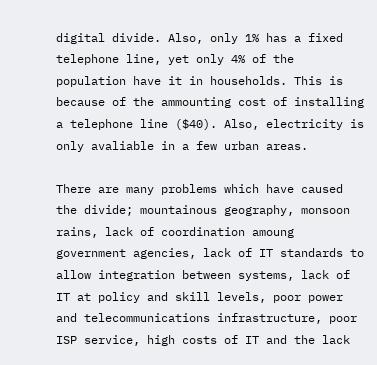digital divide. Also, only 1% has a fixed telephone line, yet only 4% of the population have it in households. This is because of the ammounting cost of installing a telephone line ($40). Also, electricity is only avaliable in a few urban areas.

There are many problems which have caused the divide; mountainous geography, monsoon rains, lack of coordination amoung government agencies, lack of IT standards to allow integration between systems, lack of IT at policy and skill levels, poor power and telecommunications infrastructure, poor ISP service, high costs of IT and the lack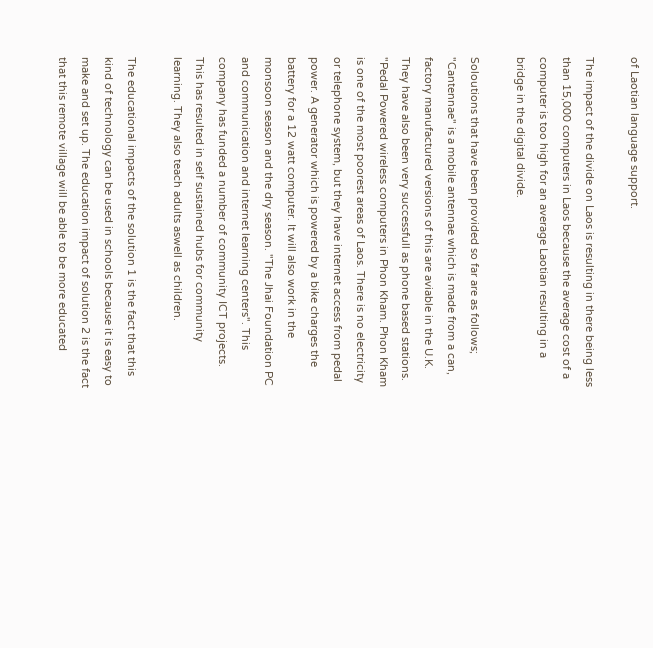of Laotian language support.

The impact of the divide on Laos is resulting in there being less than 15,000 computers in Laos because the average cost of a computer is too high for an average Laotian resulting in a bridge in the digital divide.

Soloutions that have been provided so far are as follows; "Cantennae" is a mobile antennae which is made from a can, factory manufactured versions of this are aviable in the U.K. They have also been very successfull as phone based stations. "Pedal Powered wireless computers in Phon Kham. Phon Kham is one of the most poorest areas of Laos. There is no electricity or telephone system, but they have internet access from pedal power. A generator which is powered by a bike charges the battery for a 12 watt computer. It will also work in the monsoon season and the dry season. "The Jhai Foundation PC and communication and internet learning centers". This company has funded a number of community ICT projects. This has resulted in self sustained hubs for community learning. They also teach adults aswell as children.

The educational impacts of the solution 1 is the fact that this kind of technology can be used in schools because it is easy to make and set up. The education impact of solution 2 is the fact that this remote village will be able to be more educated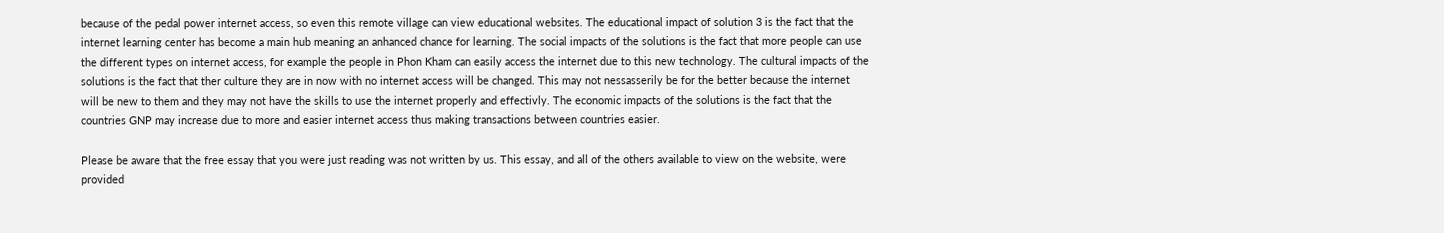because of the pedal power internet access, so even this remote village can view educational websites. The educational impact of solution 3 is the fact that the internet learning center has become a main hub meaning an anhanced chance for learning. The social impacts of the solutions is the fact that more people can use the different types on internet access, for example the people in Phon Kham can easily access the internet due to this new technology. The cultural impacts of the solutions is the fact that ther culture they are in now with no internet access will be changed. This may not nessasserily be for the better because the internet will be new to them and they may not have the skills to use the internet properly and effectivly. The economic impacts of the solutions is the fact that the countries GNP may increase due to more and easier internet access thus making transactions between countries easier.

Please be aware that the free essay that you were just reading was not written by us. This essay, and all of the others available to view on the website, were provided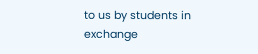to us by students in exchange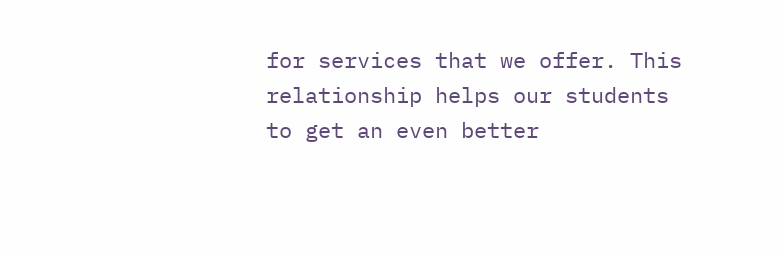for services that we offer. This relationship helps our students to get an even better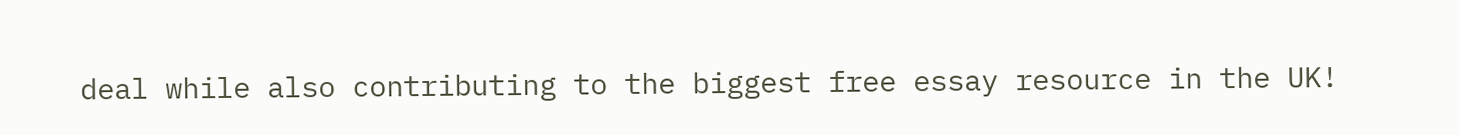deal while also contributing to the biggest free essay resource in the UK!